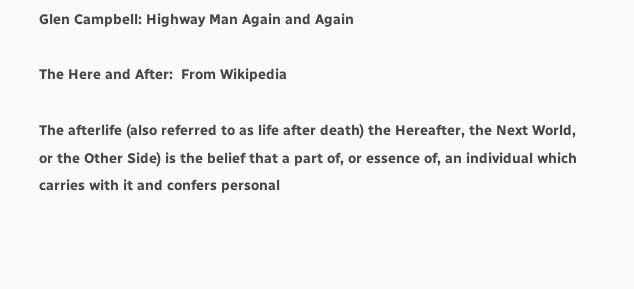Glen Campbell: Highway Man Again and Again

The Here and After:  From Wikipedia

The afterlife (also referred to as life after death) the Hereafter, the Next World, or the Other Side) is the belief that a part of, or essence of, an individual which carries with it and confers personal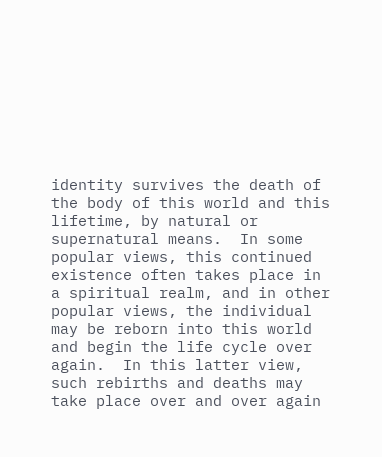identity survives the death of the body of this world and this lifetime, by natural or supernatural means.  In some popular views, this continued existence often takes place in a spiritual realm, and in other popular views, the individual may be reborn into this world and begin the life cycle over again.  In this latter view, such rebirths and deaths may take place over and over again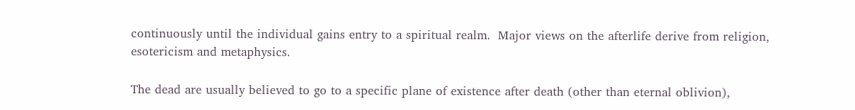continuously until the individual gains entry to a spiritual realm.  Major views on the afterlife derive from religion, esotericism and metaphysics.

The dead are usually believed to go to a specific plane of existence after death (other than eternal oblivion),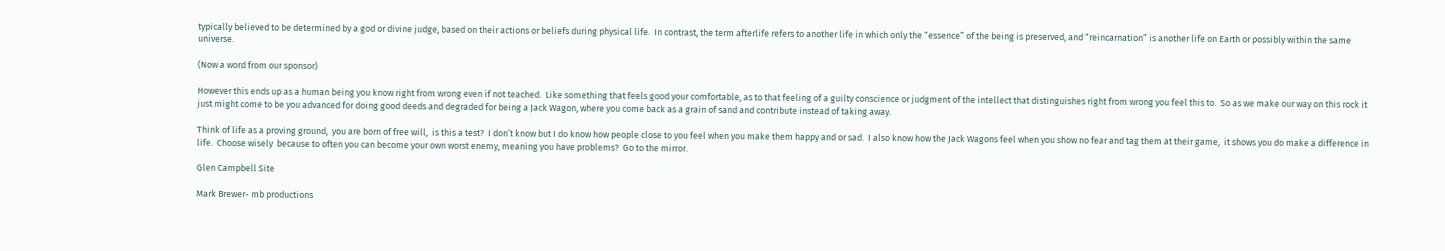typically believed to be determined by a god or divine judge, based on their actions or beliefs during physical life.  In contrast, the term afterlife refers to another life in which only the “essence” of the being is preserved, and “reincarnation” is another life on Earth or possibly within the same universe.

(Now a word from our sponsor)

However this ends up as a human being you know right from wrong even if not teached.  Like something that feels good your comfortable, as to that feeling of a guilty conscience or judgment of the intellect that distinguishes right from wrong you feel this to.  So as we make our way on this rock it just might come to be you advanced for doing good deeds and degraded for being a Jack Wagon, where you come back as a grain of sand and contribute instead of taking away.

Think of life as a proving ground,  you are born of free will,  is this a test?  I don’t know but I do know how people close to you feel when you make them happy and or sad.  I also know how the Jack Wagons feel when you show no fear and tag them at their game,  it shows you do make a difference in life.  Choose wisely  because to often you can become your own worst enemy, meaning you have problems?  Go to the mirror.

Glen Campbell Site

Mark Brewer- mb productions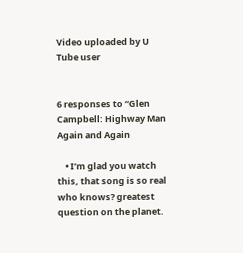Video uploaded by U Tube user


6 responses to “Glen Campbell: Highway Man Again and Again

    • I’m glad you watch this, that song is so real who knows? greatest question on the planet.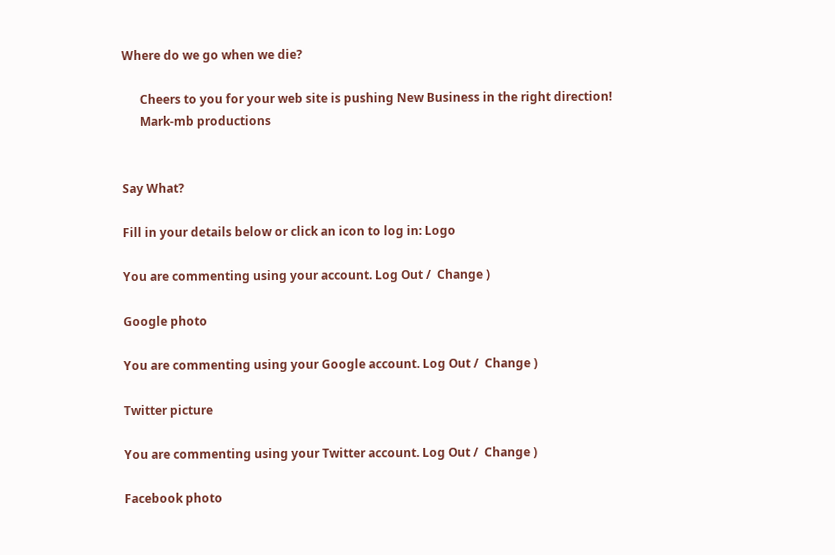Where do we go when we die?

      Cheers to you for your web site is pushing New Business in the right direction!
      Mark-mb productions


Say What?

Fill in your details below or click an icon to log in: Logo

You are commenting using your account. Log Out /  Change )

Google photo

You are commenting using your Google account. Log Out /  Change )

Twitter picture

You are commenting using your Twitter account. Log Out /  Change )

Facebook photo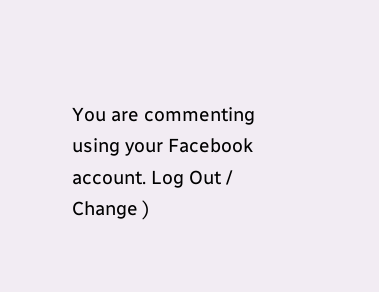You are commenting using your Facebook account. Log Out /  Change )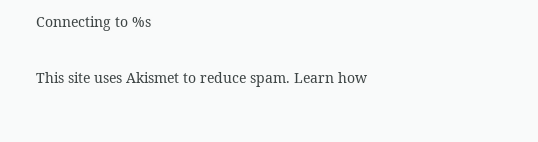Connecting to %s

This site uses Akismet to reduce spam. Learn how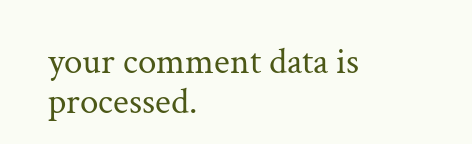your comment data is processed.